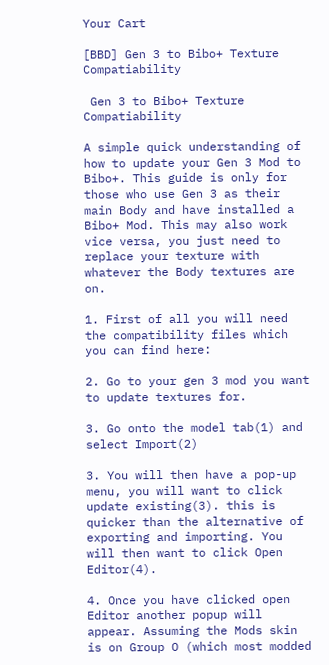Your Cart

[BBD] Gen 3 to Bibo+ Texture Compatiability

 Gen 3 to Bibo+ Texture Compatiability

A simple quick understanding of how to update your Gen 3 Mod to Bibo+. This guide is only for those who use Gen 3 as their main Body and have installed a Bibo+ Mod. This may also work vice versa, you just need to replace your texture with whatever the Body textures are on.

1. First of all you will need the compatibility files which you can find here:

2. Go to your gen 3 mod you want to update textures for.

3. Go onto the model tab(1) and select Import(2)

3. You will then have a pop-up menu, you will want to click update existing(3). this is quicker than the alternative of exporting and importing. You will then want to click Open Editor(4).

4. Once you have clicked open Editor another popup will appear. Assuming the Mods skin is on Group O (which most modded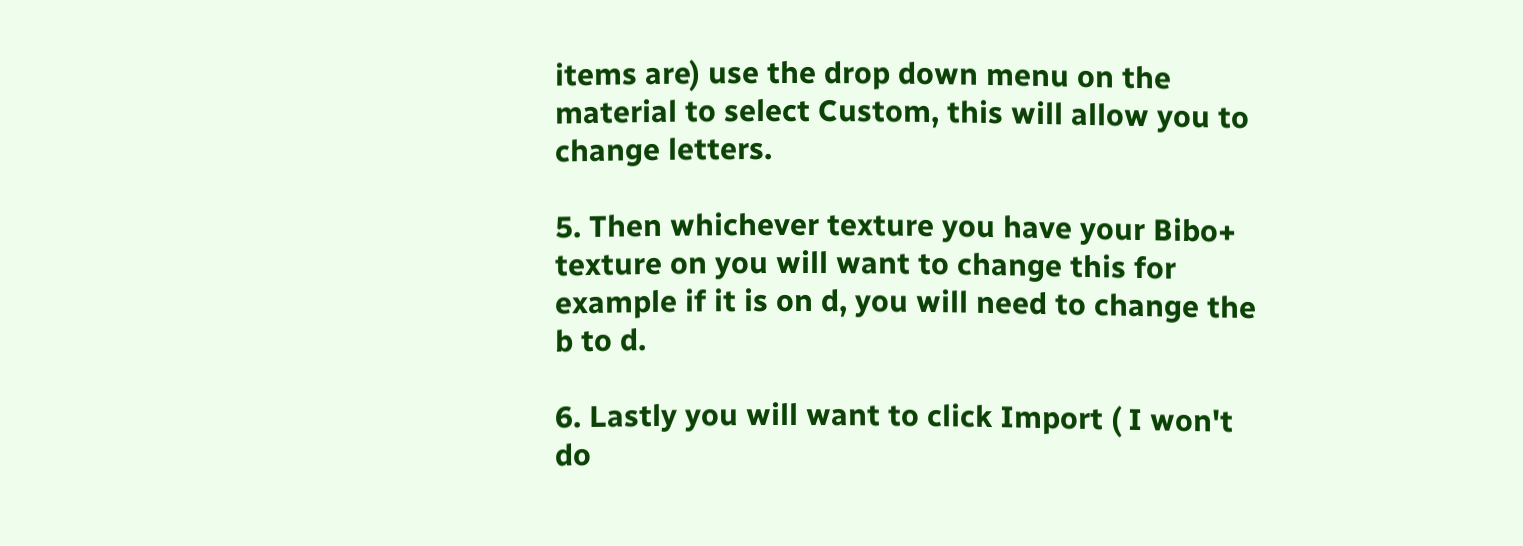items are) use the drop down menu on the material to select Custom, this will allow you to change letters.

5. Then whichever texture you have your Bibo+ texture on you will want to change this for example if it is on d, you will need to change the b to d.

6. Lastly you will want to click Import ( I won't do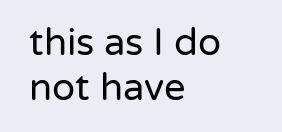this as I do not have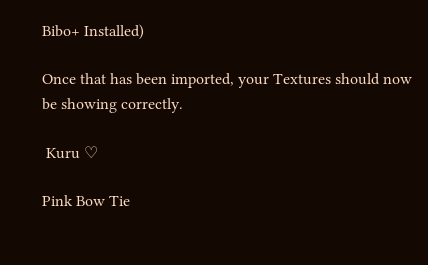Bibo+ Installed)

Once that has been imported, your Textures should now be showing correctly.

 Kuru ♡

Pink Bow Tie